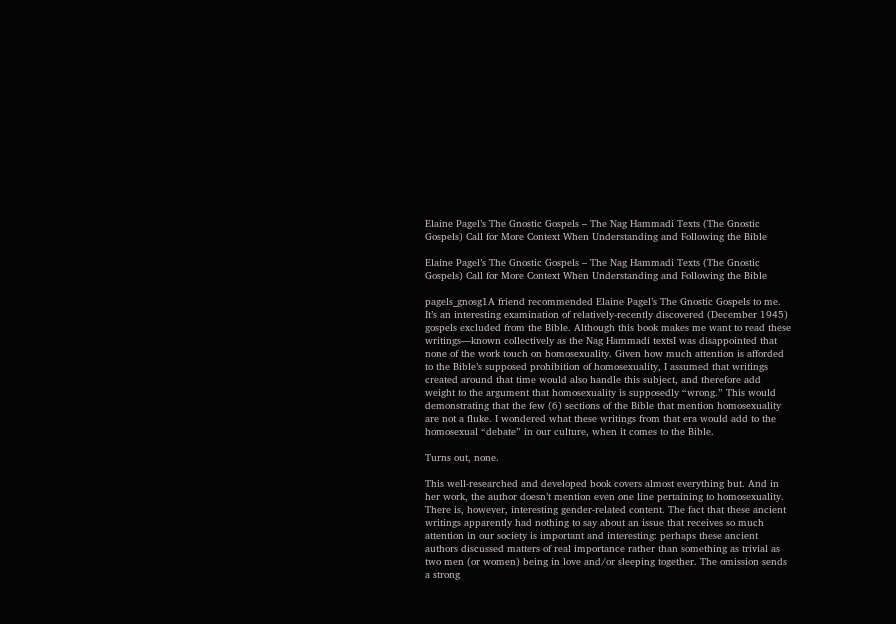Elaine Pagel’s The Gnostic Gospels – The Nag Hammadi Texts (The Gnostic Gospels) Call for More Context When Understanding and Following the Bible

Elaine Pagel’s The Gnostic Gospels – The Nag Hammadi Texts (The Gnostic Gospels) Call for More Context When Understanding and Following the Bible

pagels_gnosg1A friend recommended Elaine Pagel’s The Gnostic Gospels to me. It’s an interesting examination of relatively-recently discovered (December 1945) gospels excluded from the Bible. Although this book makes me want to read these writings—known collectively as the Nag Hammadi textsI was disappointed that none of the work touch on homosexuality. Given how much attention is afforded to the Bible’s supposed prohibition of homosexuality, I assumed that writings created around that time would also handle this subject, and therefore add weight to the argument that homosexuality is supposedly “wrong.” This would demonstrating that the few (6) sections of the Bible that mention homosexuality are not a fluke. I wondered what these writings from that era would add to the homosexual “debate” in our culture, when it comes to the Bible.

Turns out, none.

This well-researched and developed book covers almost everything but. And in her work, the author doesn’t mention even one line pertaining to homosexuality. There is, however, interesting gender-related content. The fact that these ancient writings apparently had nothing to say about an issue that receives so much attention in our society is important and interesting: perhaps these ancient authors discussed matters of real importance rather than something as trivial as two men (or women) being in love and/or sleeping together. The omission sends a strong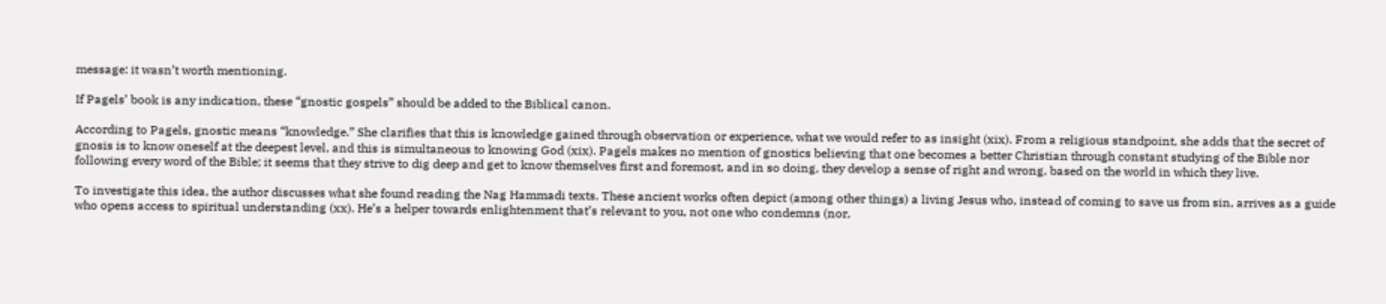message: it wasn’t worth mentioning.

If Pagels’ book is any indication, these “gnostic gospels” should be added to the Biblical canon.

According to Pagels, gnostic means “knowledge.” She clarifies that this is knowledge gained through observation or experience, what we would refer to as insight (xix). From a religious standpoint, she adds that the secret of gnosis is to know oneself at the deepest level, and this is simultaneous to knowing God (xix). Pagels makes no mention of gnostics believing that one becomes a better Christian through constant studying of the Bible nor following every word of the Bible; it seems that they strive to dig deep and get to know themselves first and foremost, and in so doing, they develop a sense of right and wrong, based on the world in which they live.

To investigate this idea, the author discusses what she found reading the Nag Hammadi texts. These ancient works often depict (among other things) a living Jesus who, instead of coming to save us from sin, arrives as a guide who opens access to spiritual understanding (xx). He’s a helper towards enlightenment that’s relevant to you, not one who condemns (nor,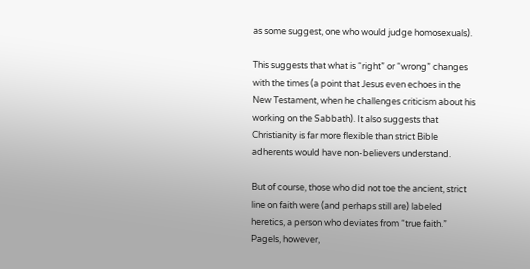as some suggest, one who would judge homosexuals).

This suggests that what is “right” or “wrong” changes with the times (a point that Jesus even echoes in the New Testament, when he challenges criticism about his working on the Sabbath). It also suggests that Christianity is far more flexible than strict Bible adherents would have non-believers understand.

But of course, those who did not toe the ancient, strict line on faith were (and perhaps still are) labeled heretics, a person who deviates from “true faith.” Pagels, however,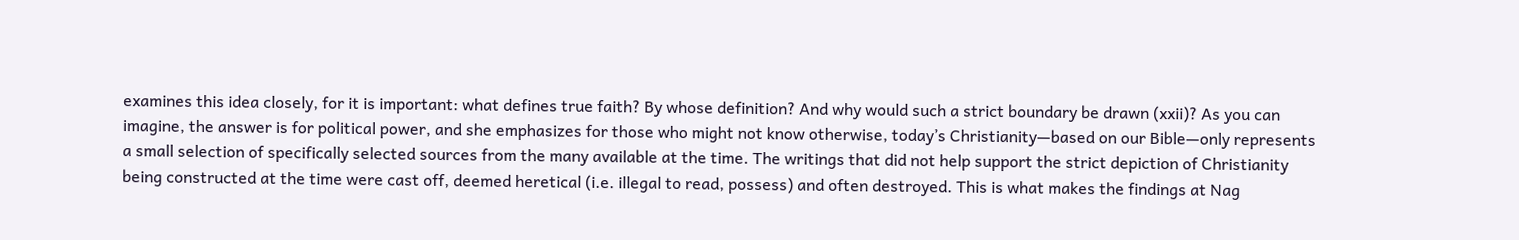examines this idea closely, for it is important: what defines true faith? By whose definition? And why would such a strict boundary be drawn (xxii)? As you can imagine, the answer is for political power, and she emphasizes for those who might not know otherwise, today’s Christianity—based on our Bible—only represents a small selection of specifically selected sources from the many available at the time. The writings that did not help support the strict depiction of Christianity being constructed at the time were cast off, deemed heretical (i.e. illegal to read, possess) and often destroyed. This is what makes the findings at Nag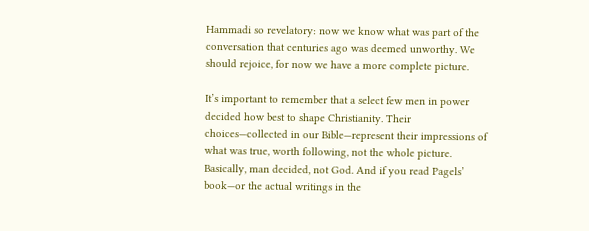Hammadi so revelatory: now we know what was part of the conversation that centuries ago was deemed unworthy. We should rejoice, for now we have a more complete picture.

It’s important to remember that a select few men in power decided how best to shape Christianity. Their choices—collected in our Bible—represent their impressions of what was true, worth following, not the whole picture. Basically, man decided, not God. And if you read Pagels’ book—or the actual writings in the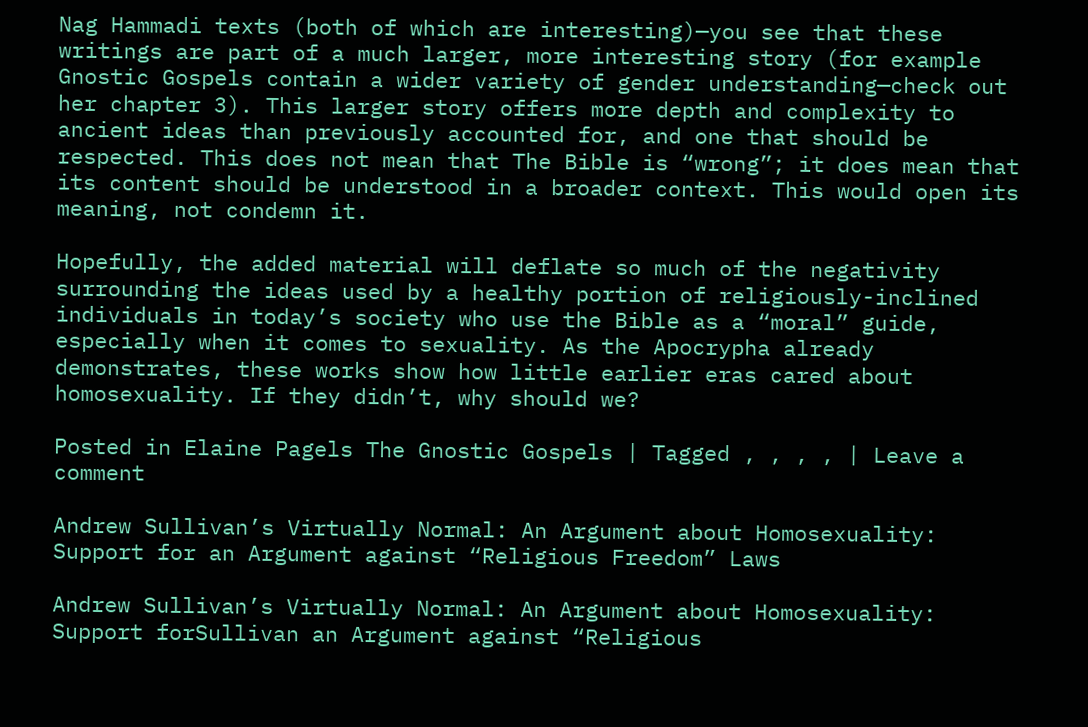Nag Hammadi texts (both of which are interesting)—you see that these writings are part of a much larger, more interesting story (for example Gnostic Gospels contain a wider variety of gender understanding—check out her chapter 3). This larger story offers more depth and complexity to ancient ideas than previously accounted for, and one that should be respected. This does not mean that The Bible is “wrong”; it does mean that its content should be understood in a broader context. This would open its meaning, not condemn it.

Hopefully, the added material will deflate so much of the negativity surrounding the ideas used by a healthy portion of religiously-inclined individuals in today’s society who use the Bible as a “moral” guide, especially when it comes to sexuality. As the Apocrypha already demonstrates, these works show how little earlier eras cared about homosexuality. If they didn’t, why should we?

Posted in Elaine Pagels The Gnostic Gospels | Tagged , , , , | Leave a comment

Andrew Sullivan’s Virtually Normal: An Argument about Homosexuality: Support for an Argument against “Religious Freedom” Laws

Andrew Sullivan’s Virtually Normal: An Argument about Homosexuality: Support forSullivan an Argument against “Religious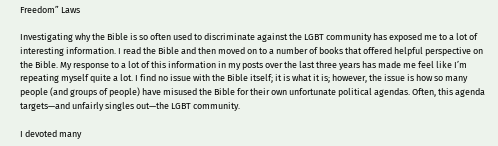Freedom” Laws

Investigating why the Bible is so often used to discriminate against the LGBT community has exposed me to a lot of interesting information. I read the Bible and then moved on to a number of books that offered helpful perspective on the Bible. My response to a lot of this information in my posts over the last three years has made me feel like I’m repeating myself quite a lot. I find no issue with the Bible itself; it is what it is; however, the issue is how so many people (and groups of people) have misused the Bible for their own unfortunate political agendas. Often, this agenda targets—and unfairly singles out—the LGBT community.

I devoted many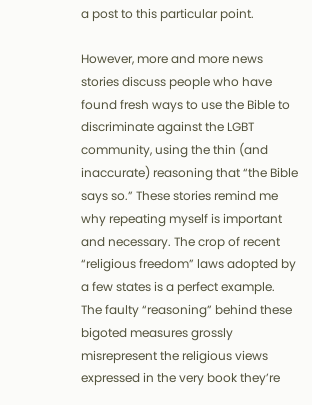a post to this particular point.

However, more and more news stories discuss people who have found fresh ways to use the Bible to discriminate against the LGBT community, using the thin (and inaccurate) reasoning that “the Bible says so.” These stories remind me why repeating myself is important and necessary. The crop of recent “religious freedom” laws adopted by a few states is a perfect example. The faulty “reasoning” behind these bigoted measures grossly misrepresent the religious views expressed in the very book they’re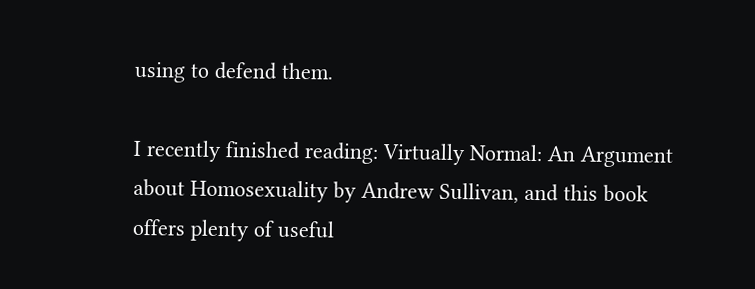using to defend them.

I recently finished reading: Virtually Normal: An Argument about Homosexuality by Andrew Sullivan, and this book offers plenty of useful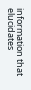information that elucidates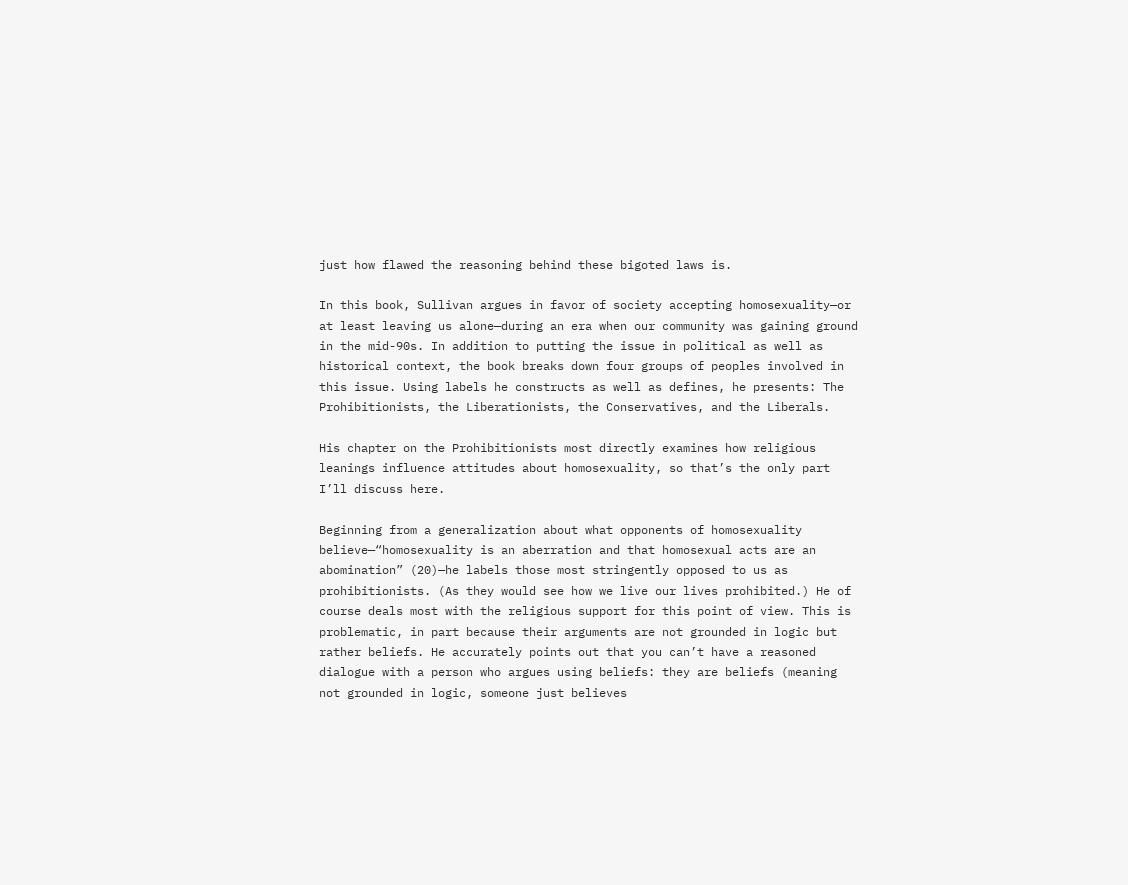just how flawed the reasoning behind these bigoted laws is.

In this book, Sullivan argues in favor of society accepting homosexuality—or at least leaving us alone—during an era when our community was gaining ground in the mid-90s. In addition to putting the issue in political as well as historical context, the book breaks down four groups of peoples involved in this issue. Using labels he constructs as well as defines, he presents: The Prohibitionists, the Liberationists, the Conservatives, and the Liberals.

His chapter on the Prohibitionists most directly examines how religious leanings influence attitudes about homosexuality, so that’s the only part I’ll discuss here.

Beginning from a generalization about what opponents of homosexuality believe—“homosexuality is an aberration and that homosexual acts are an abomination” (20)—he labels those most stringently opposed to us as prohibitionists. (As they would see how we live our lives prohibited.) He of course deals most with the religious support for this point of view. This is problematic, in part because their arguments are not grounded in logic but rather beliefs. He accurately points out that you can’t have a reasoned dialogue with a person who argues using beliefs: they are beliefs (meaning not grounded in logic, someone just believes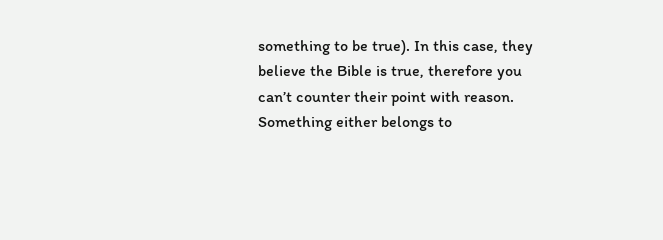something to be true). In this case, they believe the Bible is true, therefore you can’t counter their point with reason. Something either belongs to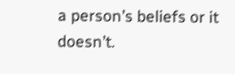a person’s beliefs or it doesn’t.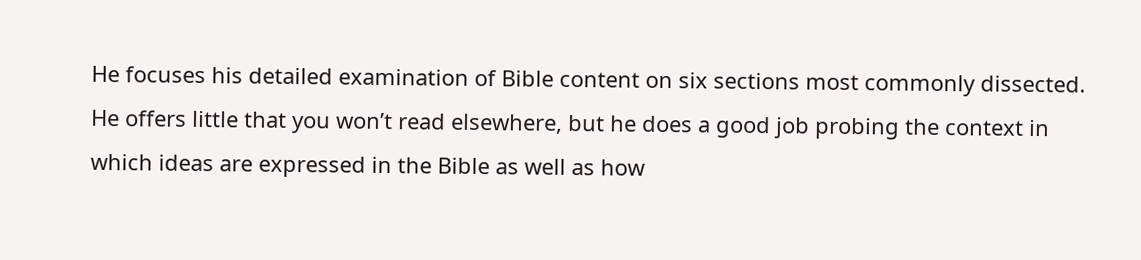He focuses his detailed examination of Bible content on six sections most commonly dissected. He offers little that you won’t read elsewhere, but he does a good job probing the context in which ideas are expressed in the Bible as well as how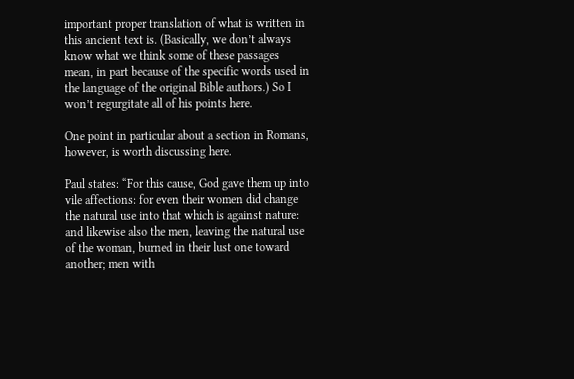important proper translation of what is written in this ancient text is. (Basically, we don’t always know what we think some of these passages mean, in part because of the specific words used in the language of the original Bible authors.) So I won’t regurgitate all of his points here.

One point in particular about a section in Romans, however, is worth discussing here.

Paul states: “For this cause, God gave them up into vile affections: for even their women did change the natural use into that which is against nature: and likewise also the men, leaving the natural use of the woman, burned in their lust one toward another; men with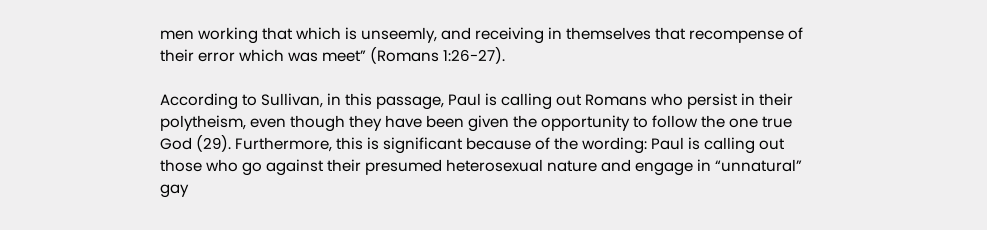men working that which is unseemly, and receiving in themselves that recompense of their error which was meet” (Romans 1:26-27).

According to Sullivan, in this passage, Paul is calling out Romans who persist in their polytheism, even though they have been given the opportunity to follow the one true God (29). Furthermore, this is significant because of the wording: Paul is calling out those who go against their presumed heterosexual nature and engage in “unnatural” gay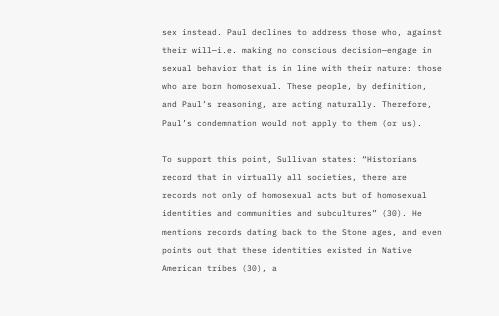sex instead. Paul declines to address those who, against their will—i.e. making no conscious decision—engage in sexual behavior that is in line with their nature: those who are born homosexual. These people, by definition, and Paul’s reasoning, are acting naturally. Therefore, Paul’s condemnation would not apply to them (or us).

To support this point, Sullivan states: “Historians record that in virtually all societies, there are records not only of homosexual acts but of homosexual identities and communities and subcultures” (30). He mentions records dating back to the Stone ages, and even points out that these identities existed in Native American tribes (30), a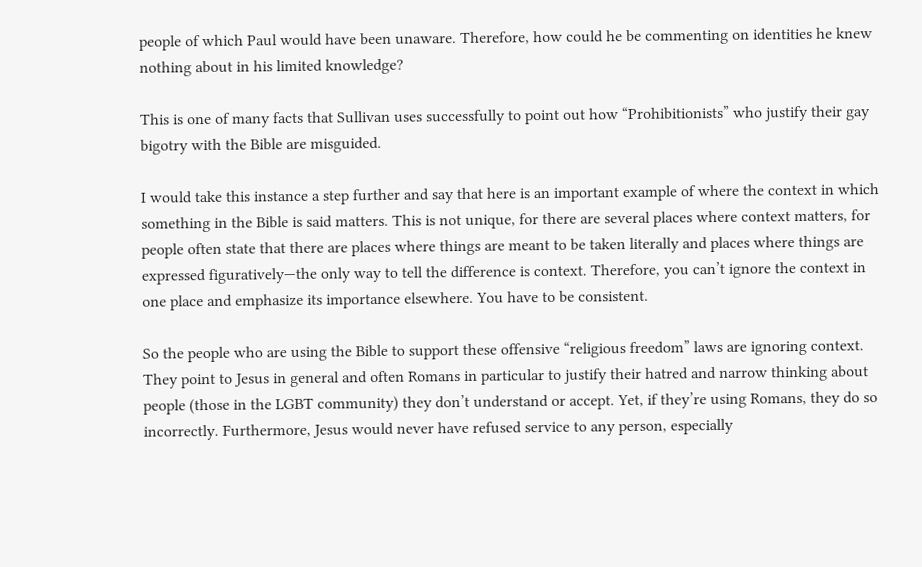people of which Paul would have been unaware. Therefore, how could he be commenting on identities he knew nothing about in his limited knowledge?

This is one of many facts that Sullivan uses successfully to point out how “Prohibitionists” who justify their gay bigotry with the Bible are misguided.

I would take this instance a step further and say that here is an important example of where the context in which something in the Bible is said matters. This is not unique, for there are several places where context matters, for people often state that there are places where things are meant to be taken literally and places where things are expressed figuratively—the only way to tell the difference is context. Therefore, you can’t ignore the context in one place and emphasize its importance elsewhere. You have to be consistent.

So the people who are using the Bible to support these offensive “religious freedom” laws are ignoring context. They point to Jesus in general and often Romans in particular to justify their hatred and narrow thinking about people (those in the LGBT community) they don’t understand or accept. Yet, if they’re using Romans, they do so incorrectly. Furthermore, Jesus would never have refused service to any person, especially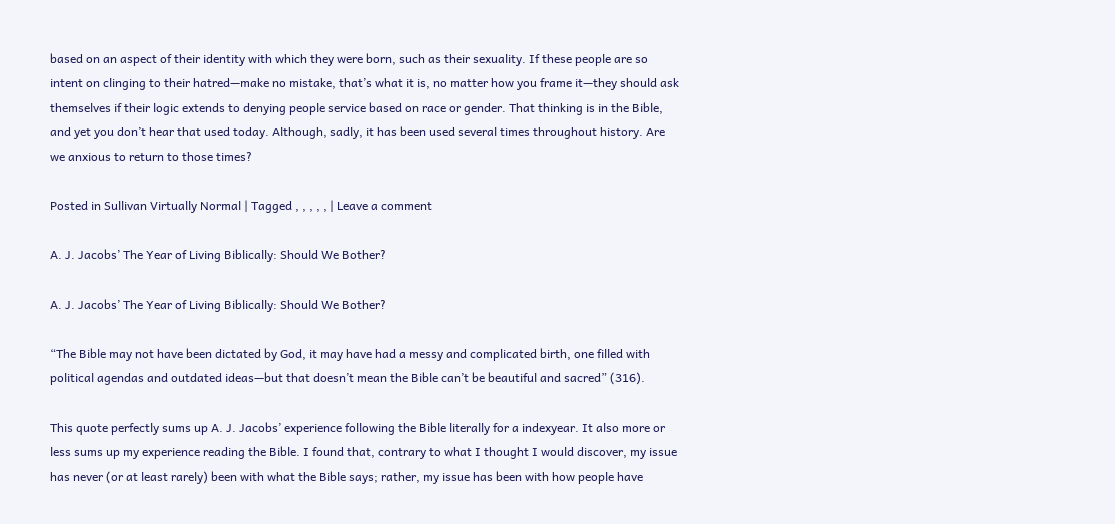based on an aspect of their identity with which they were born, such as their sexuality. If these people are so intent on clinging to their hatred—make no mistake, that’s what it is, no matter how you frame it—they should ask themselves if their logic extends to denying people service based on race or gender. That thinking is in the Bible, and yet you don’t hear that used today. Although, sadly, it has been used several times throughout history. Are we anxious to return to those times?

Posted in Sullivan Virtually Normal | Tagged , , , , , | Leave a comment

A. J. Jacobs’ The Year of Living Biblically: Should We Bother?

A. J. Jacobs’ The Year of Living Biblically: Should We Bother?

“The Bible may not have been dictated by God, it may have had a messy and complicated birth, one filled with political agendas and outdated ideas—but that doesn’t mean the Bible can’t be beautiful and sacred” (316).

This quote perfectly sums up A. J. Jacobs’ experience following the Bible literally for a indexyear. It also more or less sums up my experience reading the Bible. I found that, contrary to what I thought I would discover, my issue has never (or at least rarely) been with what the Bible says; rather, my issue has been with how people have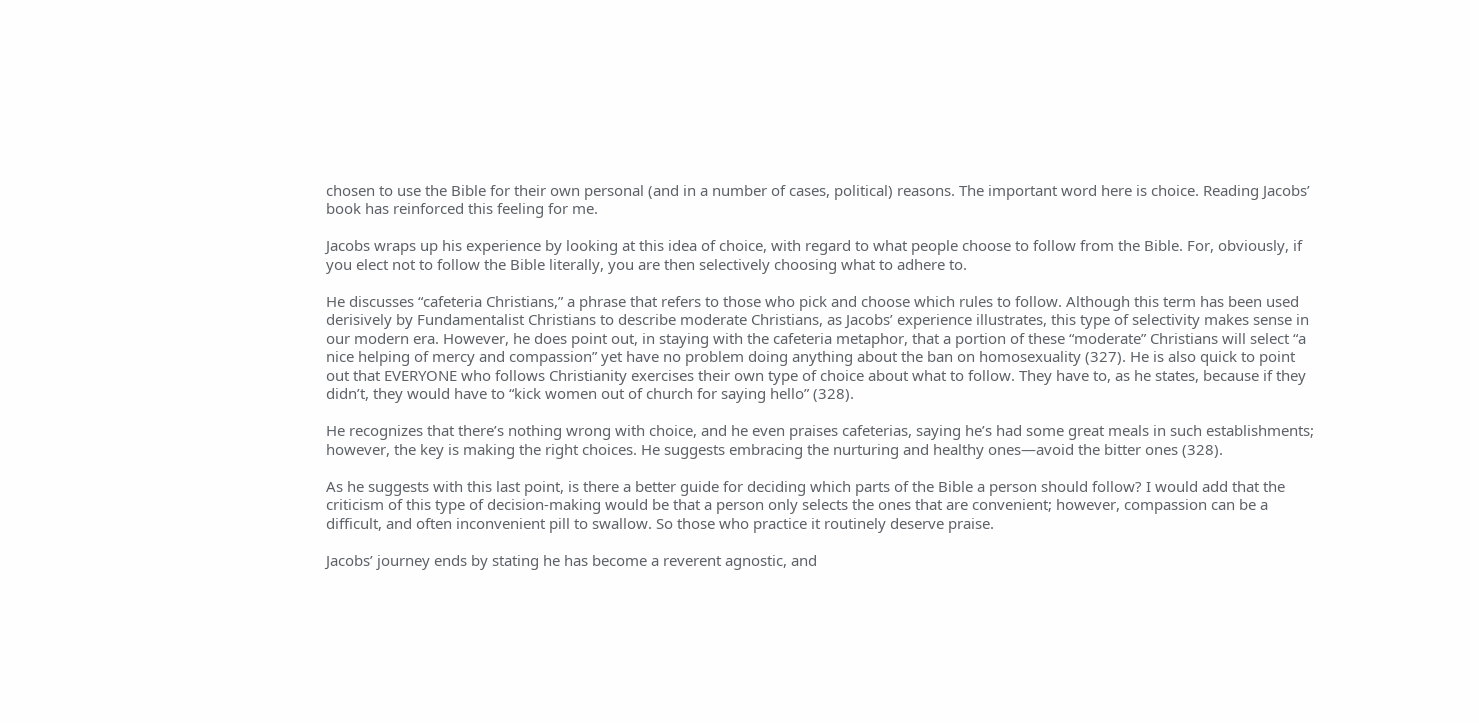chosen to use the Bible for their own personal (and in a number of cases, political) reasons. The important word here is choice. Reading Jacobs’ book has reinforced this feeling for me.

Jacobs wraps up his experience by looking at this idea of choice, with regard to what people choose to follow from the Bible. For, obviously, if you elect not to follow the Bible literally, you are then selectively choosing what to adhere to.

He discusses “cafeteria Christians,” a phrase that refers to those who pick and choose which rules to follow. Although this term has been used derisively by Fundamentalist Christians to describe moderate Christians, as Jacobs’ experience illustrates, this type of selectivity makes sense in our modern era. However, he does point out, in staying with the cafeteria metaphor, that a portion of these “moderate” Christians will select “a nice helping of mercy and compassion” yet have no problem doing anything about the ban on homosexuality (327). He is also quick to point out that EVERYONE who follows Christianity exercises their own type of choice about what to follow. They have to, as he states, because if they didn’t, they would have to “kick women out of church for saying hello” (328).

He recognizes that there’s nothing wrong with choice, and he even praises cafeterias, saying he’s had some great meals in such establishments; however, the key is making the right choices. He suggests embracing the nurturing and healthy ones—avoid the bitter ones (328).

As he suggests with this last point, is there a better guide for deciding which parts of the Bible a person should follow? I would add that the criticism of this type of decision-making would be that a person only selects the ones that are convenient; however, compassion can be a difficult, and often inconvenient pill to swallow. So those who practice it routinely deserve praise.

Jacobs’ journey ends by stating he has become a reverent agnostic, and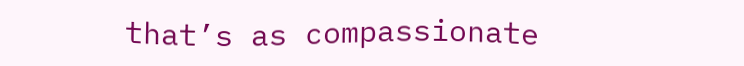that’s as compassionate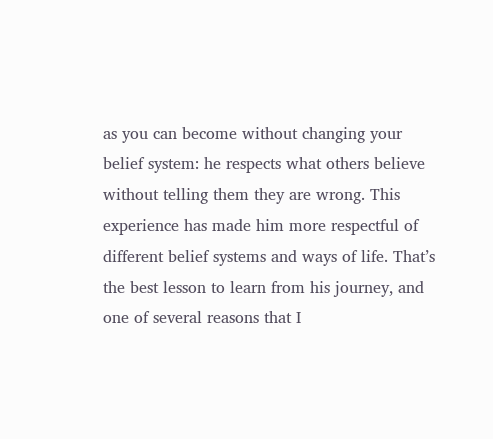as you can become without changing your belief system: he respects what others believe without telling them they are wrong. This experience has made him more respectful of different belief systems and ways of life. That’s the best lesson to learn from his journey, and one of several reasons that I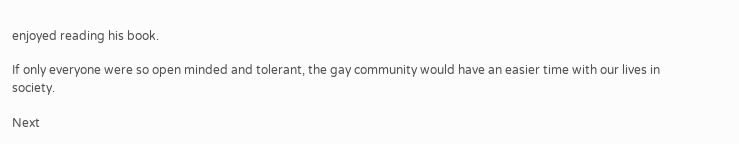enjoyed reading his book.

If only everyone were so open minded and tolerant, the gay community would have an easier time with our lives in society.

Next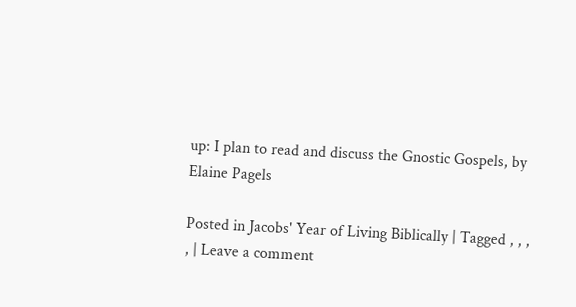up: I plan to read and discuss the Gnostic Gospels, by Elaine Pagels

Posted in Jacobs' Year of Living Biblically | Tagged , , , , | Leave a comment